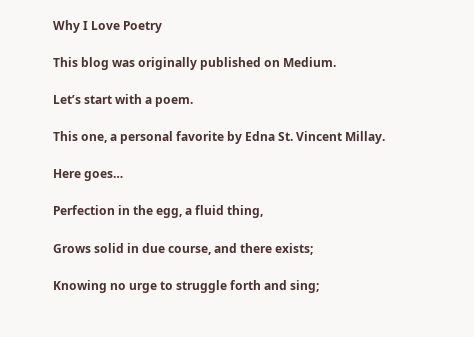Why I Love Poetry

This blog was originally published on Medium.

Let’s start with a poem.

This one, a personal favorite by Edna St. Vincent Millay.

Here goes…

Perfection in the egg, a fluid thing,

Grows solid in due course, and there exists;

Knowing no urge to struggle forth and sing;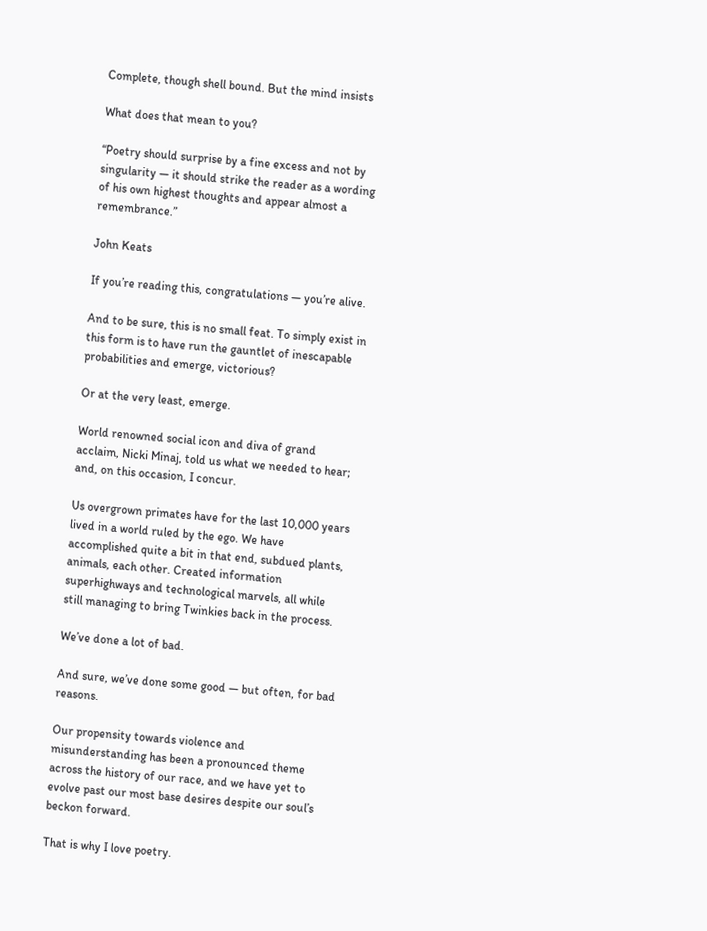Complete, though shell bound. But the mind insists

What does that mean to you?

“Poetry should surprise by a fine excess and not by singularity — it should strike the reader as a wording of his own highest thoughts and appear almost a remembrance.”

John Keats

If you’re reading this, congratulations — you’re alive.

And to be sure, this is no small feat. To simply exist in this form is to have run the gauntlet of inescapable probabilities and emerge, victorious?

Or at the very least, emerge.

World renowned social icon and diva of grand acclaim, Nicki Minaj, told us what we needed to hear; and, on this occasion, I concur.

Us overgrown primates have for the last 10,000 years lived in a world ruled by the ego. We have accomplished quite a bit in that end, subdued plants, animals, each other. Created information superhighways and technological marvels, all while still managing to bring Twinkies back in the process.

We’ve done a lot of bad.

And sure, we’ve done some good — but often, for bad reasons.

Our propensity towards violence and misunderstanding has been a pronounced theme across the history of our race, and we have yet to evolve past our most base desires despite our soul’s beckon forward.

That is why I love poetry.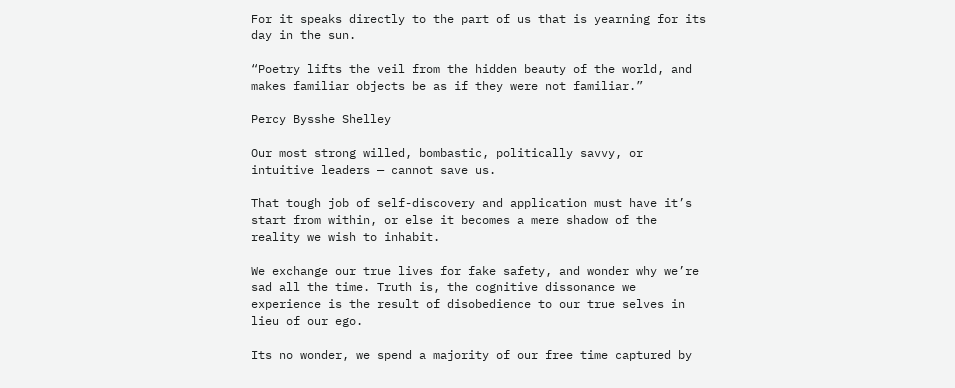For it speaks directly to the part of us that is yearning for its day in the sun.

“Poetry lifts the veil from the hidden beauty of the world, and makes familiar objects be as if they were not familiar.”

Percy Bysshe Shelley

Our most strong willed, bombastic, politically savvy, or intuitive leaders — cannot save us.

That tough job of self-discovery and application must have it’s start from within, or else it becomes a mere shadow of the reality we wish to inhabit.

We exchange our true lives for fake safety, and wonder why we’re sad all the time. Truth is, the cognitive dissonance we experience is the result of disobedience to our true selves in lieu of our ego.

Its no wonder, we spend a majority of our free time captured by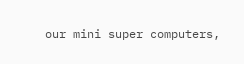our mini super computers,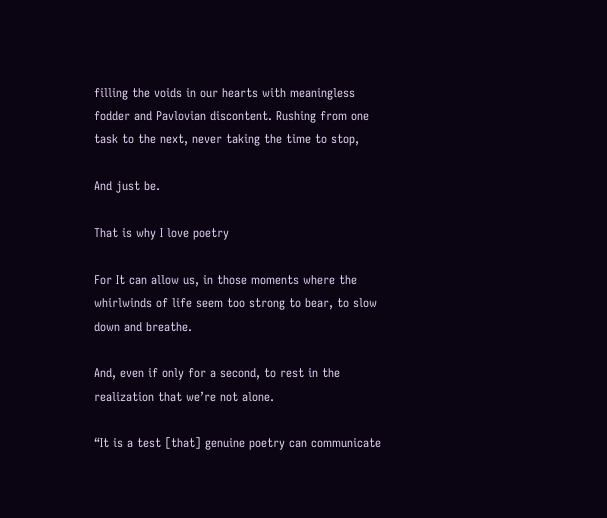filling the voids in our hearts with meaningless fodder and Pavlovian discontent. Rushing from one task to the next, never taking the time to stop,

And just be.

That is why I love poetry

For It can allow us, in those moments where the whirlwinds of life seem too strong to bear, to slow down and breathe.

And, even if only for a second, to rest in the realization that we’re not alone.

“It is a test [that] genuine poetry can communicate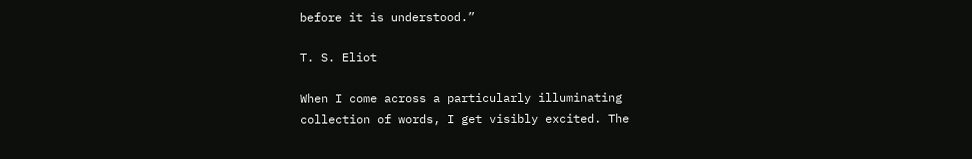before it is understood.”

T. S. Eliot

When I come across a particularly illuminating collection of words, I get visibly excited. The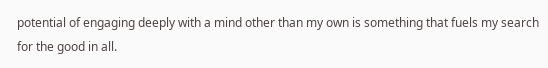potential of engaging deeply with a mind other than my own is something that fuels my search for the good in all.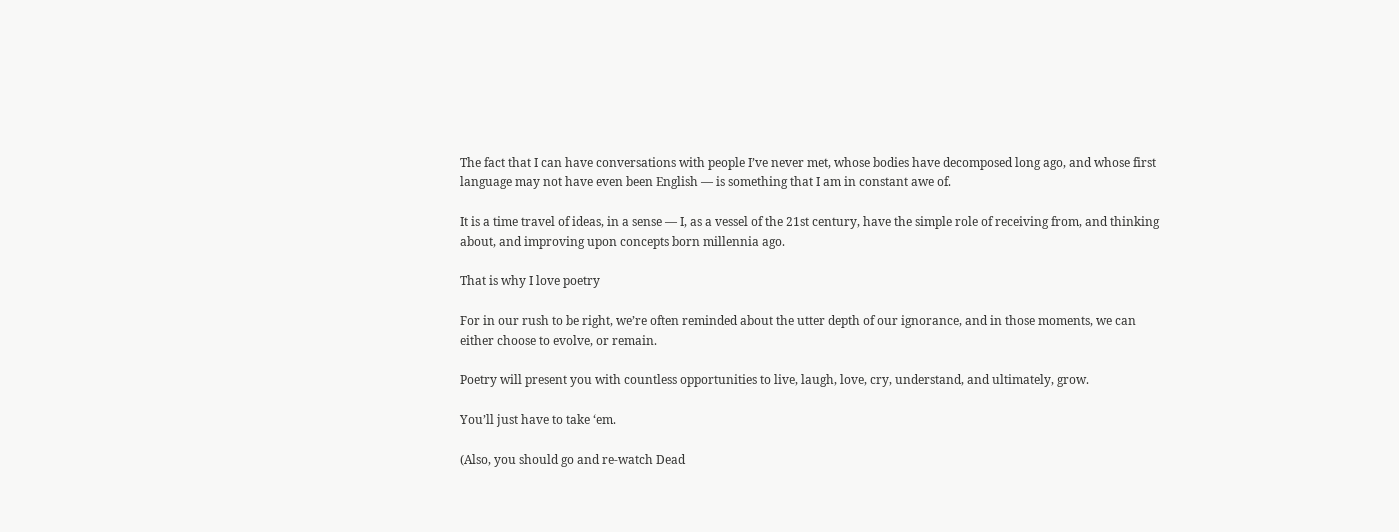The fact that I can have conversations with people I’ve never met, whose bodies have decomposed long ago, and whose first language may not have even been English — is something that I am in constant awe of.

It is a time travel of ideas, in a sense — I, as a vessel of the 21st century, have the simple role of receiving from, and thinking about, and improving upon concepts born millennia ago.

That is why I love poetry

For in our rush to be right, we’re often reminded about the utter depth of our ignorance, and in those moments, we can either choose to evolve, or remain.

Poetry will present you with countless opportunities to live, laugh, love, cry, understand, and ultimately, grow.

You’ll just have to take ‘em.

(Also, you should go and re-watch Dead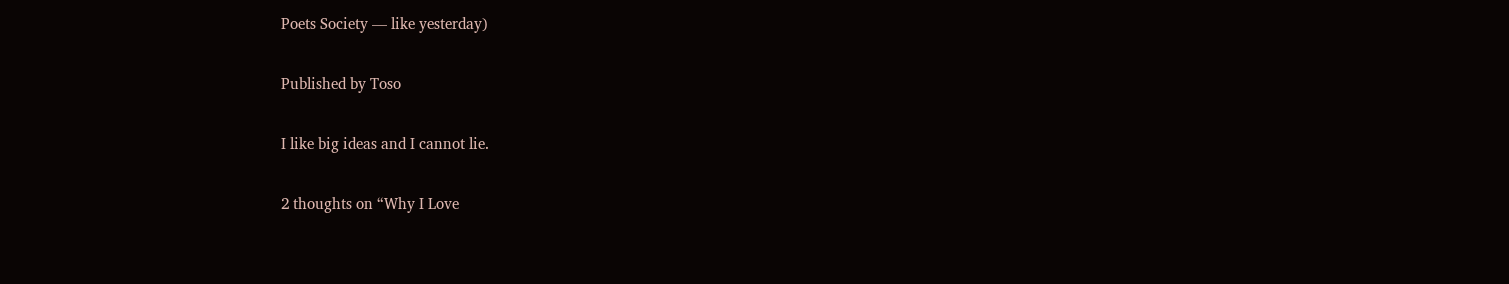Poets Society — like yesterday)

Published by Toso

I like big ideas and I cannot lie.

2 thoughts on “Why I Love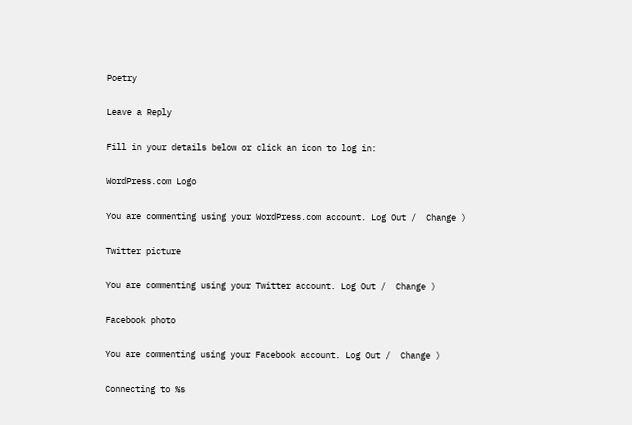Poetry

Leave a Reply

Fill in your details below or click an icon to log in:

WordPress.com Logo

You are commenting using your WordPress.com account. Log Out /  Change )

Twitter picture

You are commenting using your Twitter account. Log Out /  Change )

Facebook photo

You are commenting using your Facebook account. Log Out /  Change )

Connecting to %s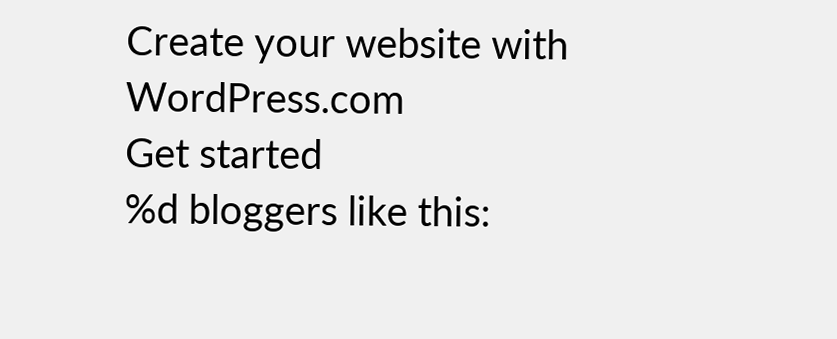Create your website with WordPress.com
Get started
%d bloggers like this: